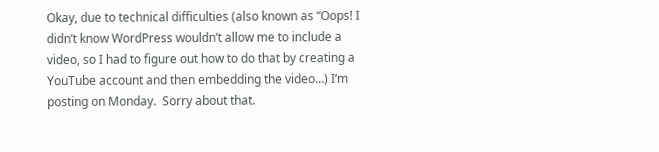Okay, due to technical difficulties (also known as “Oops! I didn’t know WordPress wouldn’t allow me to include a video, so I had to figure out how to do that by creating a YouTube account and then embedding the video…) I’m posting on Monday.  Sorry about that.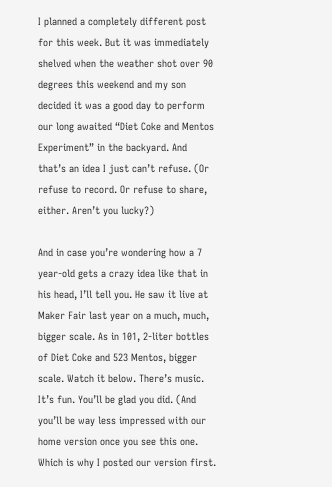I planned a completely different post for this week. But it was immediately shelved when the weather shot over 90 degrees this weekend and my son decided it was a good day to perform our long awaited “Diet Coke and Mentos Experiment” in the backyard. And that’s an idea I just can’t refuse. (Or refuse to record. Or refuse to share, either. Aren’t you lucky?)

And in case you’re wondering how a 7 year-old gets a crazy idea like that in his head, I’ll tell you. He saw it live at Maker Fair last year on a much, much, bigger scale. As in 101, 2-liter bottles of Diet Coke and 523 Mentos, bigger scale. Watch it below. There’s music. It’s fun. You’ll be glad you did. (And you’ll be way less impressed with our home version once you see this one. Which is why I posted our version first.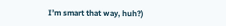I’m smart that way, huh?)